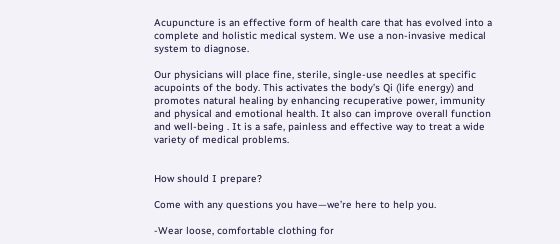Acupuncture is an effective form of health care that has evolved into a complete and holistic medical system. We use a non-invasive medical system to diagnose.

Our physicians will place fine, sterile, single-use needles at specific acupoints of the body. This activates the body’s Qi (life energy) and promotes natural healing by enhancing recuperative power, immunity and physical and emotional health. It also can improve overall function and well-being . It is a safe, painless and effective way to treat a wide variety of medical problems.


How should I prepare?

Come with any questions you have—we’re here to help you.

-Wear loose, comfortable clothing for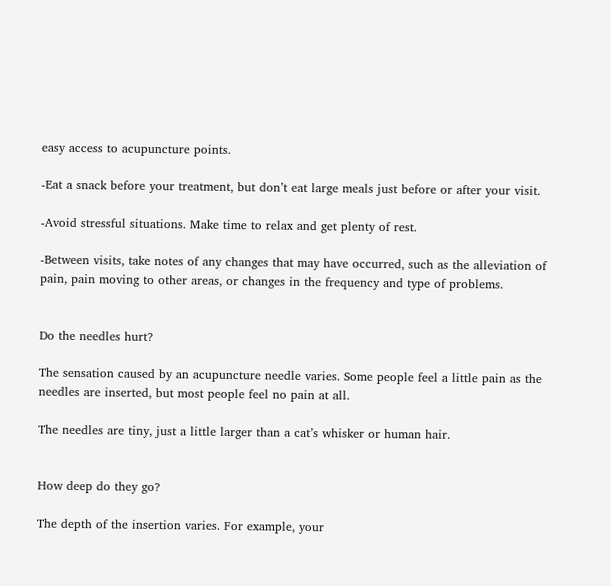easy access to acupuncture points.

-Eat a snack before your treatment, but don’t eat large meals just before or after your visit.

-Avoid stressful situations. Make time to relax and get plenty of rest.

-Between visits, take notes of any changes that may have occurred, such as the alleviation of pain, pain moving to other areas, or changes in the frequency and type of problems.


Do the needles hurt?

The sensation caused by an acupuncture needle varies. Some people feel a little pain as the needles are inserted, but most people feel no pain at all.

The needles are tiny, just a little larger than a cat’s whisker or human hair.


How deep do they go?

The depth of the insertion varies. For example, your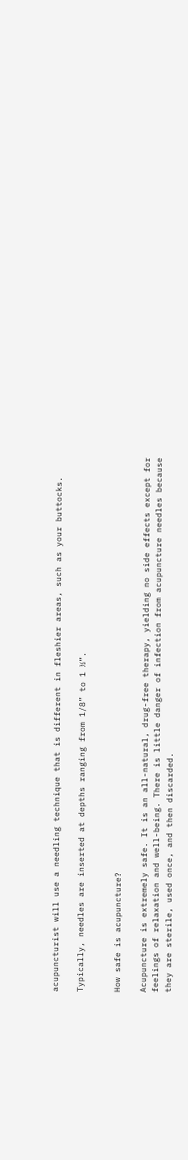acupuncturist will use a needling technique that is different in fleshier areas, such as your buttocks.

Typically, needles are inserted at depths ranging from 1/8” to 1 ½”.


How safe is acupuncture?

Acupuncture is extremely safe. It is an all-natural, drug-free therapy, yielding no side effects except for feelings of relaxation and well-being. There is little danger of infection from acupuncture needles because they are sterile, used once, and then discarded.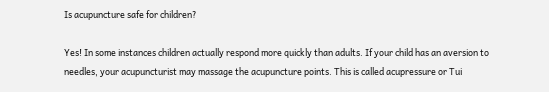Is acupuncture safe for children?

Yes! In some instances children actually respond more quickly than adults. If your child has an aversion to needles, your acupuncturist may massage the acupuncture points. This is called acupressure or Tui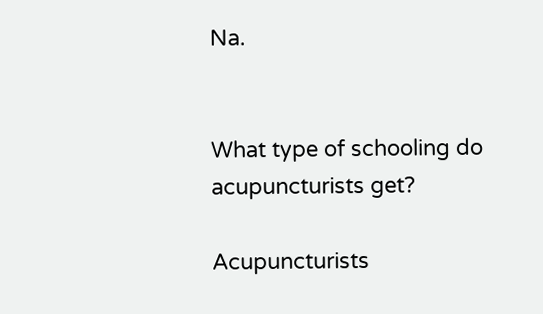Na.


What type of schooling do acupuncturists get?

Acupuncturists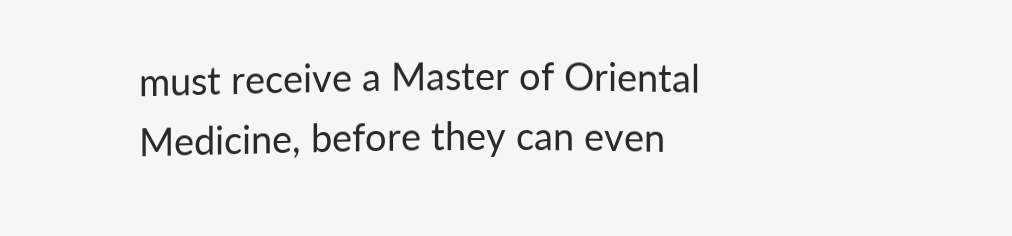must receive a Master of Oriental Medicine, before they can even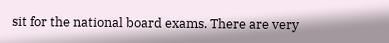sit for the national board exams. There are very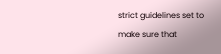strict guidelines set to make sure that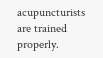acupuncturists are trained properly.